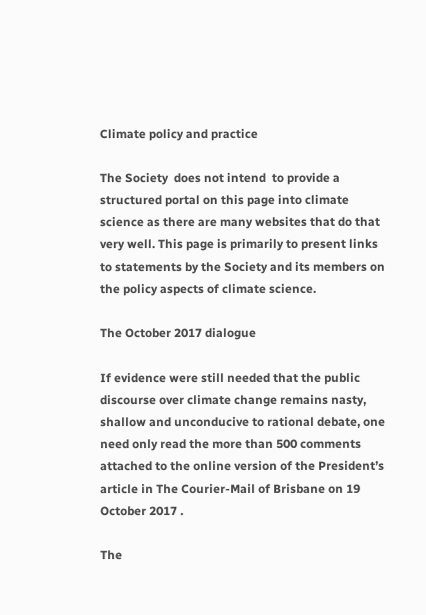Climate policy and practice

The Society  does not intend  to provide a structured portal on this page into climate science as there are many websites that do that very well. This page is primarily to present links to statements by the Society and its members on the policy aspects of climate science.

The October 2017 dialogue

If evidence were still needed that the public discourse over climate change remains nasty, shallow and unconducive to rational debate, one need only read the more than 500 comments attached to the online version of the President’s article in The Courier-Mail of Brisbane on 19 October 2017 .

The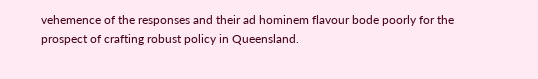vehemence of the responses and their ad hominem flavour bode poorly for the prospect of crafting robust policy in Queensland.